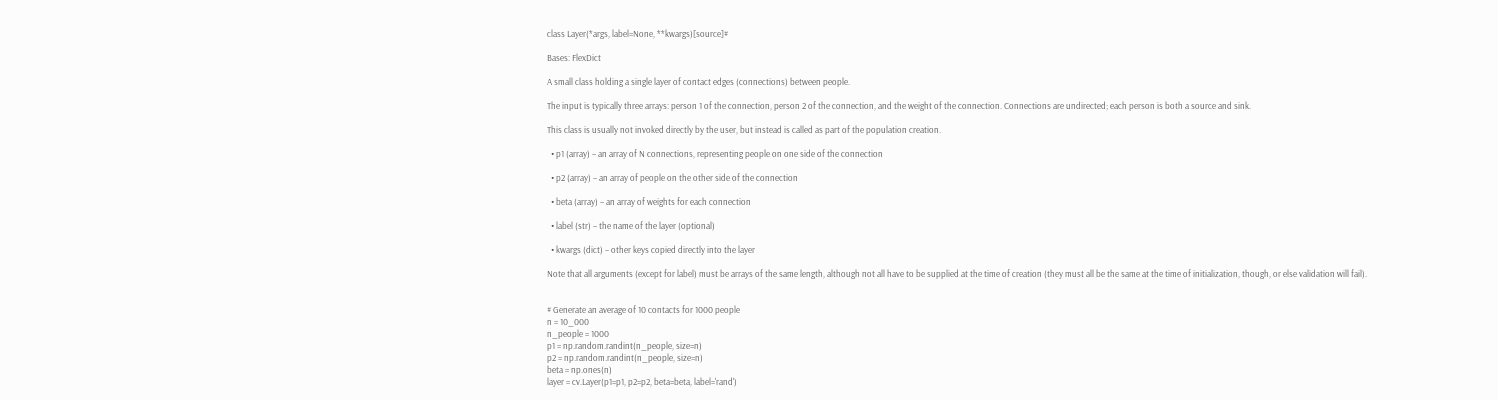class Layer(*args, label=None, **kwargs)[source]#

Bases: FlexDict

A small class holding a single layer of contact edges (connections) between people.

The input is typically three arrays: person 1 of the connection, person 2 of the connection, and the weight of the connection. Connections are undirected; each person is both a source and sink.

This class is usually not invoked directly by the user, but instead is called as part of the population creation.

  • p1 (array) – an array of N connections, representing people on one side of the connection

  • p2 (array) – an array of people on the other side of the connection

  • beta (array) – an array of weights for each connection

  • label (str) – the name of the layer (optional)

  • kwargs (dict) – other keys copied directly into the layer

Note that all arguments (except for label) must be arrays of the same length, although not all have to be supplied at the time of creation (they must all be the same at the time of initialization, though, or else validation will fail).


# Generate an average of 10 contacts for 1000 people
n = 10_000
n_people = 1000
p1 = np.random.randint(n_people, size=n)
p2 = np.random.randint(n_people, size=n)
beta = np.ones(n)
layer = cv.Layer(p1=p1, p2=p2, beta=beta, label='rand')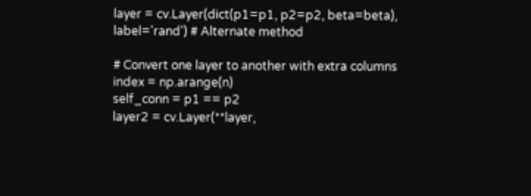layer = cv.Layer(dict(p1=p1, p2=p2, beta=beta), label='rand') # Alternate method

# Convert one layer to another with extra columns
index = np.arange(n)
self_conn = p1 == p2
layer2 = cv.Layer(**layer,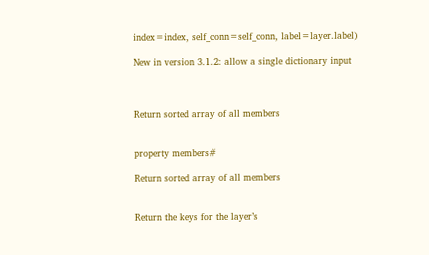index=index, self_conn=self_conn, label=layer.label)

New in version 3.1.2: allow a single dictionary input



Return sorted array of all members


property members#

Return sorted array of all members


Return the keys for the layer’s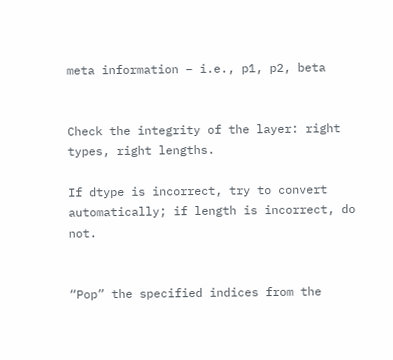meta information – i.e., p1, p2, beta


Check the integrity of the layer: right types, right lengths.

If dtype is incorrect, try to convert automatically; if length is incorrect, do not.


“Pop” the specified indices from the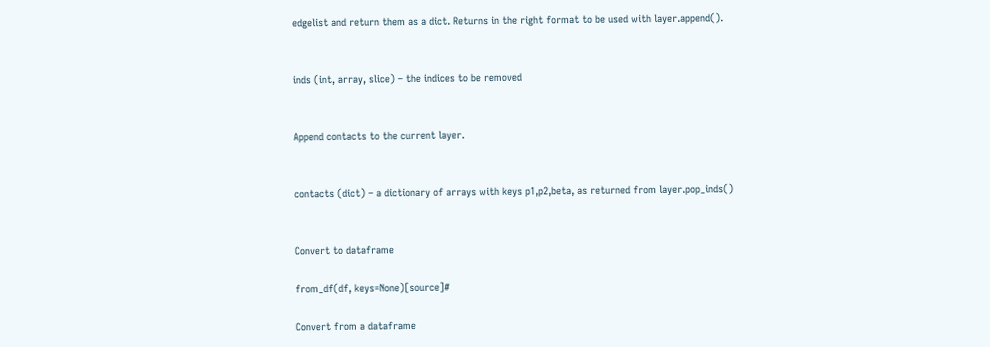edgelist and return them as a dict. Returns in the right format to be used with layer.append().


inds (int, array, slice) – the indices to be removed


Append contacts to the current layer.


contacts (dict) – a dictionary of arrays with keys p1,p2,beta, as returned from layer.pop_inds()


Convert to dataframe

from_df(df, keys=None)[source]#

Convert from a dataframe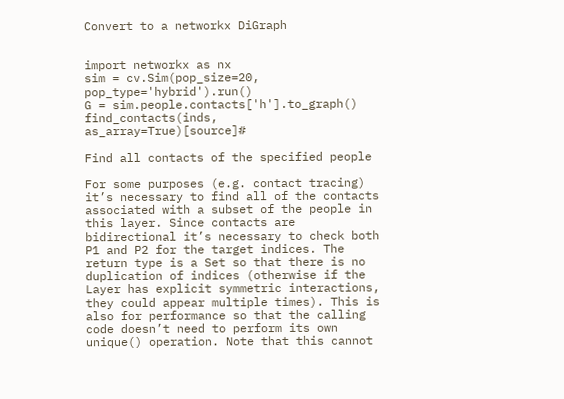Convert to a networkx DiGraph


import networkx as nx
sim = cv.Sim(pop_size=20, pop_type='hybrid').run()
G = sim.people.contacts['h'].to_graph()
find_contacts(inds, as_array=True)[source]#

Find all contacts of the specified people

For some purposes (e.g. contact tracing) it’s necessary to find all of the contacts associated with a subset of the people in this layer. Since contacts are bidirectional it’s necessary to check both P1 and P2 for the target indices. The return type is a Set so that there is no duplication of indices (otherwise if the Layer has explicit symmetric interactions, they could appear multiple times). This is also for performance so that the calling code doesn’t need to perform its own unique() operation. Note that this cannot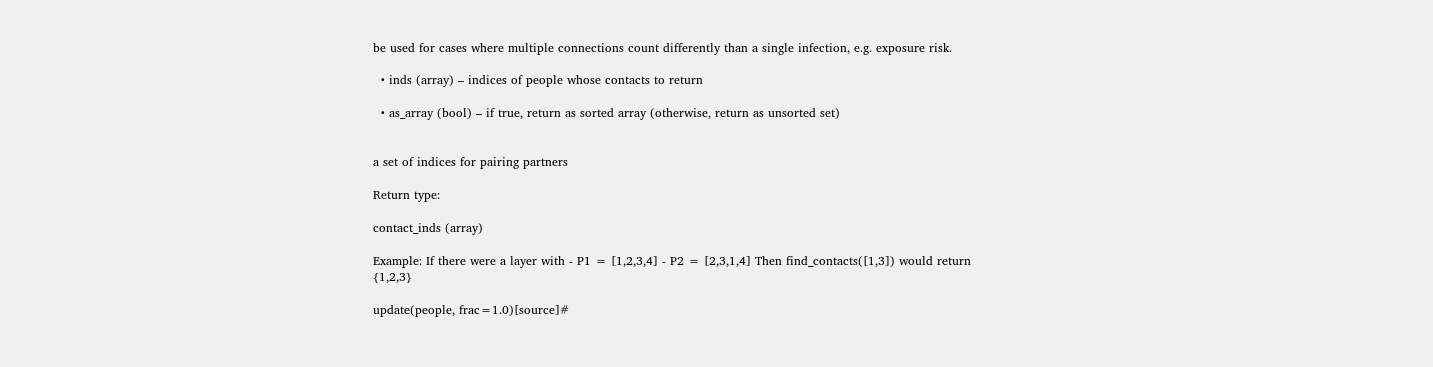be used for cases where multiple connections count differently than a single infection, e.g. exposure risk.

  • inds (array) – indices of people whose contacts to return

  • as_array (bool) – if true, return as sorted array (otherwise, return as unsorted set)


a set of indices for pairing partners

Return type:

contact_inds (array)

Example: If there were a layer with - P1 = [1,2,3,4] - P2 = [2,3,1,4] Then find_contacts([1,3]) would return {1,2,3}

update(people, frac=1.0)[source]#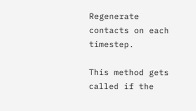Regenerate contacts on each timestep.

This method gets called if the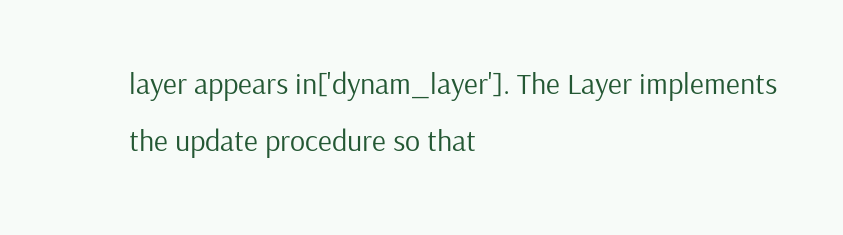layer appears in['dynam_layer']. The Layer implements the update procedure so that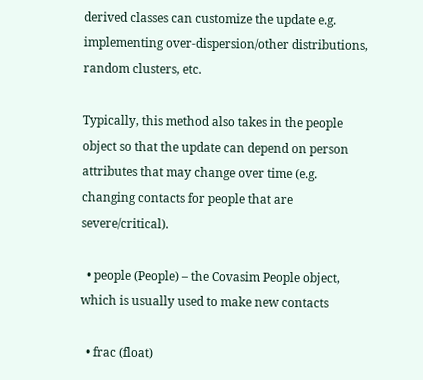derived classes can customize the update e.g. implementing over-dispersion/other distributions, random clusters, etc.

Typically, this method also takes in the people object so that the update can depend on person attributes that may change over time (e.g. changing contacts for people that are severe/critical).

  • people (People) – the Covasim People object, which is usually used to make new contacts

  • frac (float)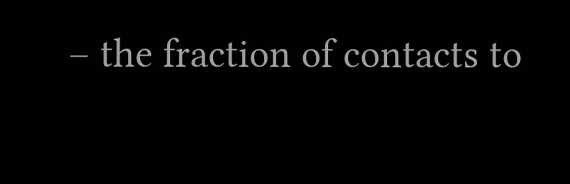– the fraction of contacts to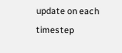update on each timestep